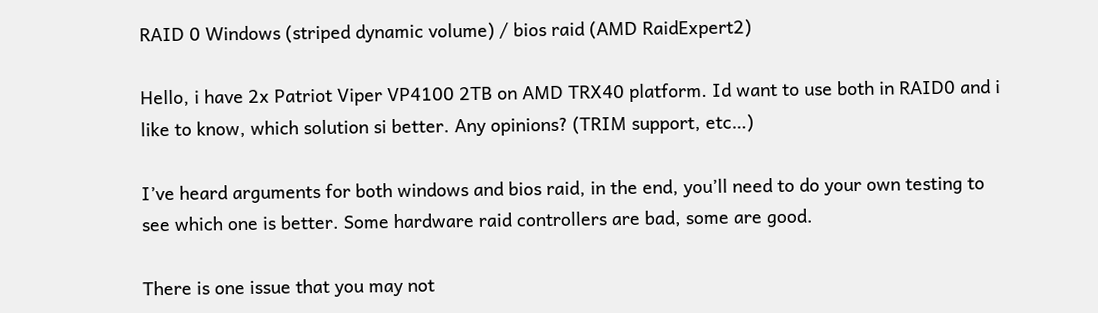RAID 0 Windows (striped dynamic volume) / bios raid (AMD RaidExpert2)

Hello, i have 2x Patriot Viper VP4100 2TB on AMD TRX40 platform. Id want to use both in RAID0 and i like to know, which solution si better. Any opinions? (TRIM support, etc…)

I’ve heard arguments for both windows and bios raid, in the end, you’ll need to do your own testing to see which one is better. Some hardware raid controllers are bad, some are good.

There is one issue that you may not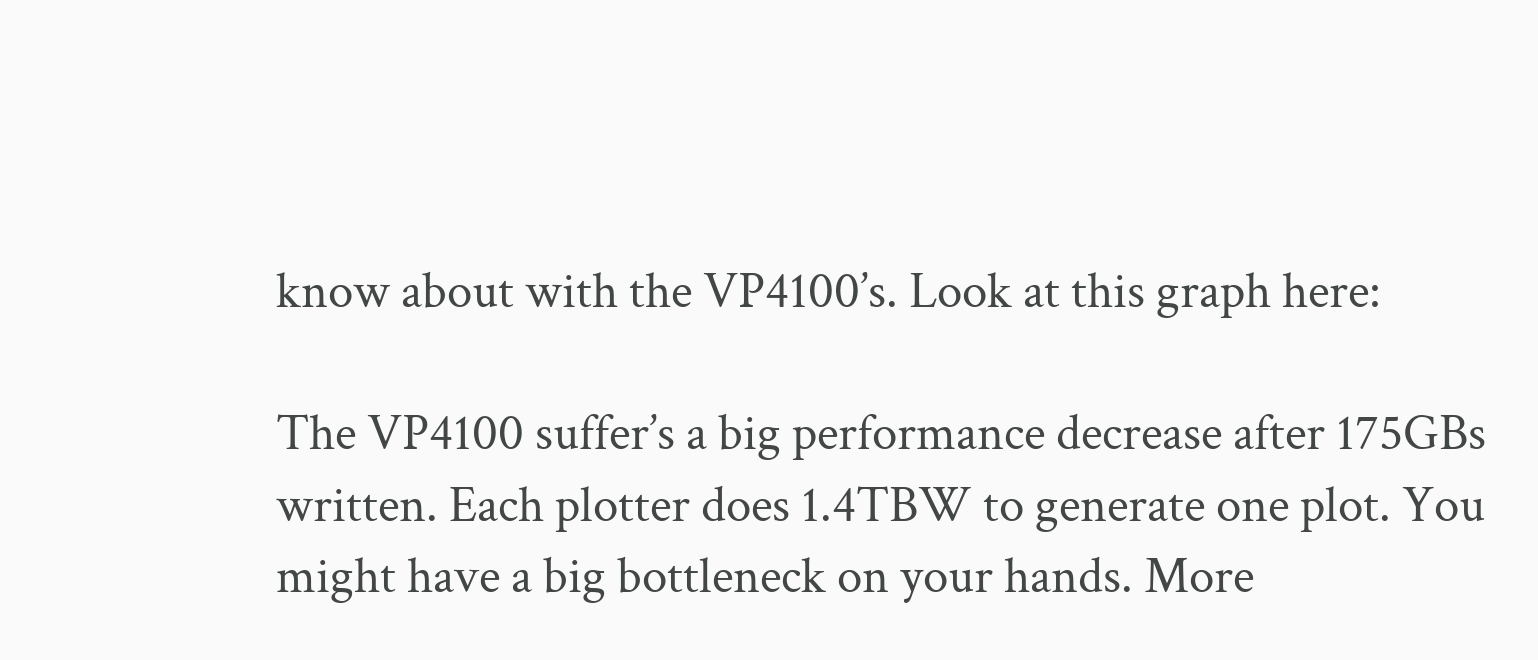know about with the VP4100’s. Look at this graph here:

The VP4100 suffer’s a big performance decrease after 175GBs written. Each plotter does 1.4TBW to generate one plot. You might have a big bottleneck on your hands. More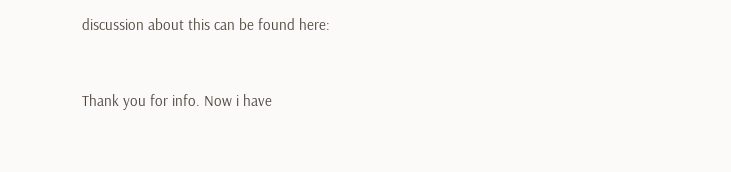discussion about this can be found here:


Thank you for info. Now i have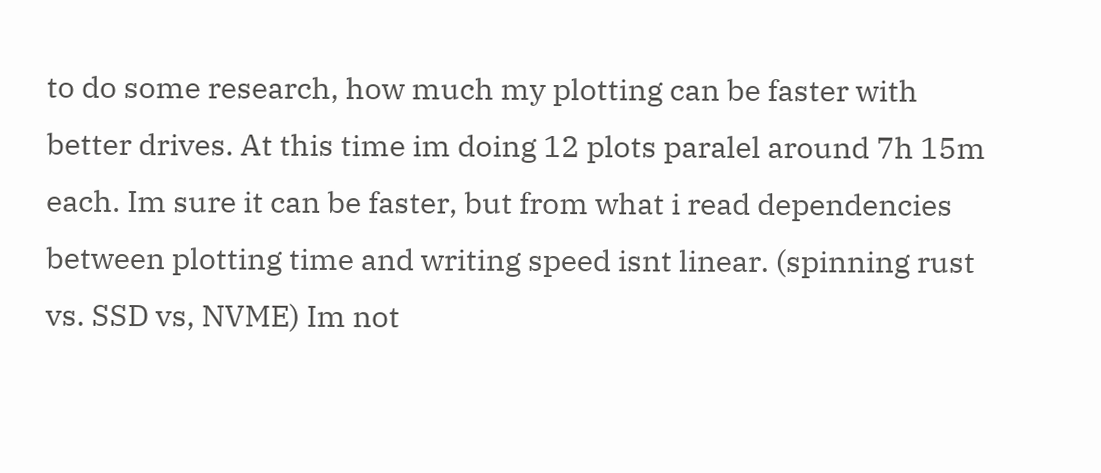to do some research, how much my plotting can be faster with better drives. At this time im doing 12 plots paralel around 7h 15m each. Im sure it can be faster, but from what i read dependencies between plotting time and writing speed isnt linear. (spinning rust vs. SSD vs, NVME) Im not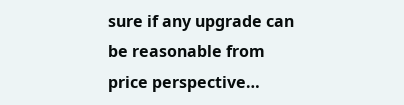sure if any upgrade can be reasonable from price perspective…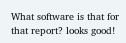What software is that for that report? looks good!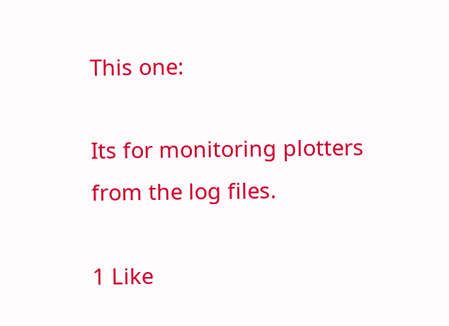This one:

Its for monitoring plotters from the log files.

1 Like